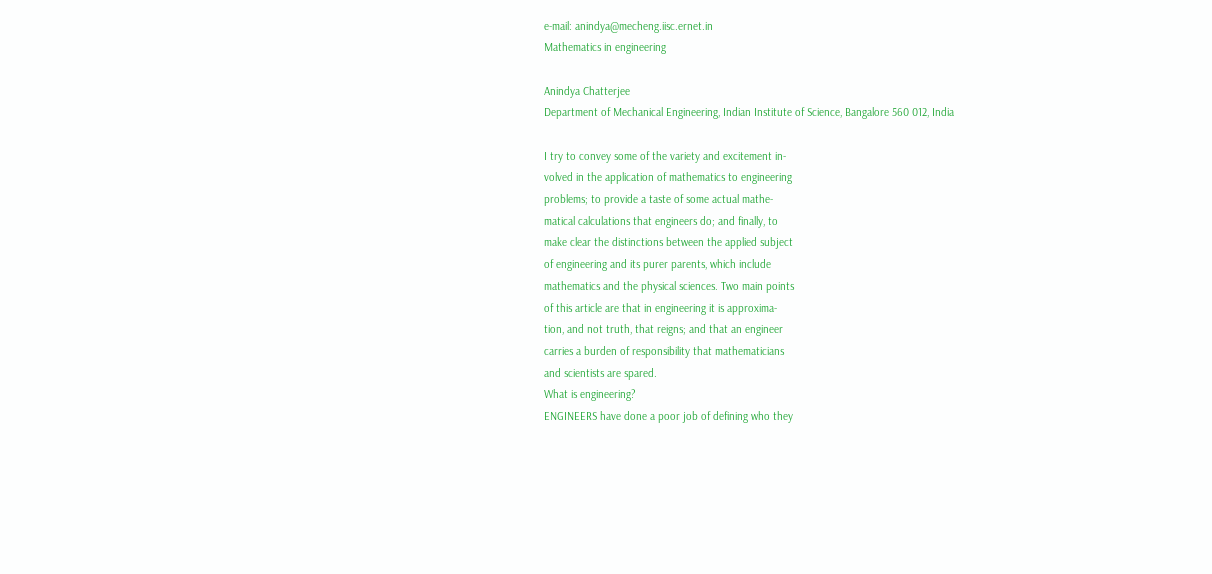e-mail: anindya@mecheng.iisc.ernet.in
Mathematics in engineering

Anindya Chatterjee
Department of Mechanical Engineering, Indian Institute of Science, Bangalore 560 012, India

I try to convey some of the variety and excitement in-
volved in the application of mathematics to engineering
problems; to provide a taste of some actual mathe-
matical calculations that engineers do; and finally, to
make clear the distinctions between the applied subject
of engineering and its purer parents, which include
mathematics and the physical sciences. Two main points
of this article are that in engineering it is approxima-
tion, and not truth, that reigns; and that an engineer
carries a burden of responsibility that mathematicians
and scientists are spared.
What is engineering?
ENGINEERS have done a poor job of defining who they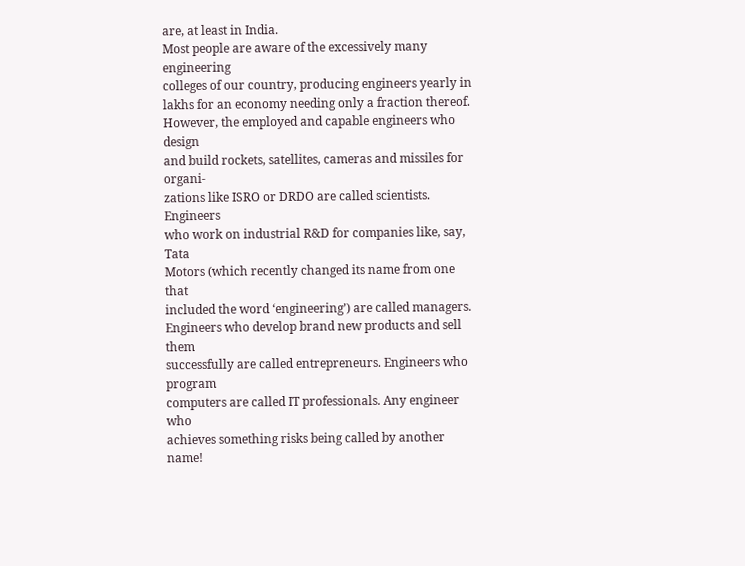are, at least in India.
Most people are aware of the excessively many engineering
colleges of our country, producing engineers yearly in
lakhs for an economy needing only a fraction thereof.
However, the employed and capable engineers who design
and build rockets, satellites, cameras and missiles for organi-
zations like ISRO or DRDO are called scientists. Engineers
who work on industrial R&D for companies like, say, Tata
Motors (which recently changed its name from one that
included the word ‘engineering’) are called managers.
Engineers who develop brand new products and sell them
successfully are called entrepreneurs. Engineers who program
computers are called IT professionals. Any engineer who
achieves something risks being called by another name!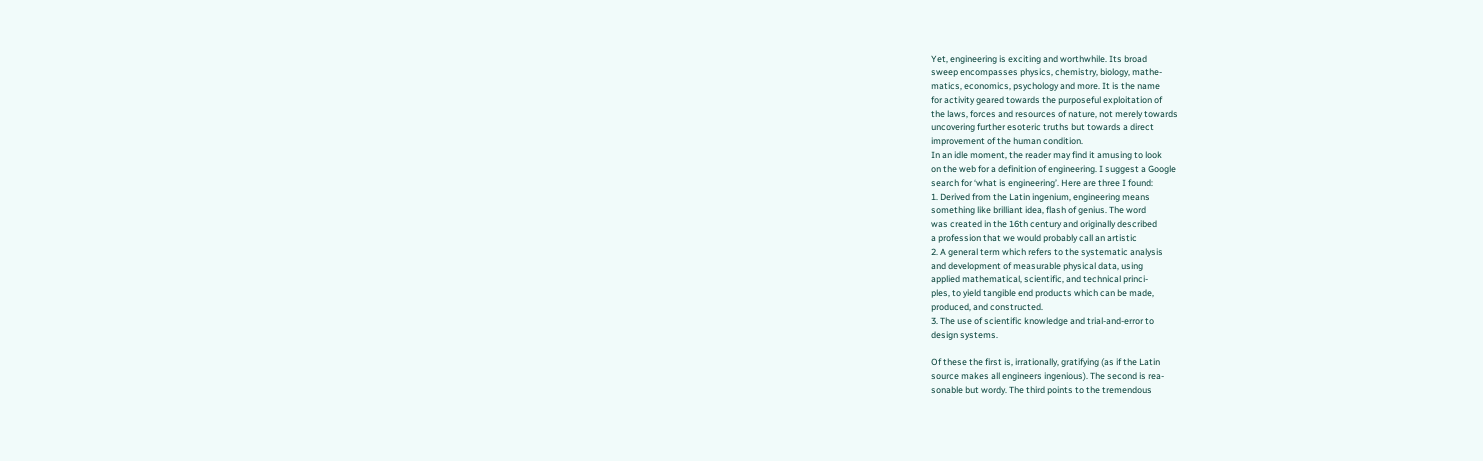Yet, engineering is exciting and worthwhile. Its broad
sweep encompasses physics, chemistry, biology, mathe-
matics, economics, psychology and more. It is the name
for activity geared towards the purposeful exploitation of
the laws, forces and resources of nature, not merely towards
uncovering further esoteric truths but towards a direct
improvement of the human condition.
In an idle moment, the reader may find it amusing to look
on the web for a definition of engineering. I suggest a Google
search for ‘what is engineering’. Here are three I found:
1. Derived from the Latin ingenium, engineering means
something like brilliant idea, flash of genius. The word
was created in the 16th century and originally described
a profession that we would probably call an artistic
2. A general term which refers to the systematic analysis
and development of measurable physical data, using
applied mathematical, scientific, and technical princi-
ples, to yield tangible end products which can be made,
produced, and constructed.
3. The use of scientific knowledge and trial-and-error to
design systems.

Of these the first is, irrationally, gratifying (as if the Latin
source makes all engineers ingenious). The second is rea-
sonable but wordy. The third points to the tremendous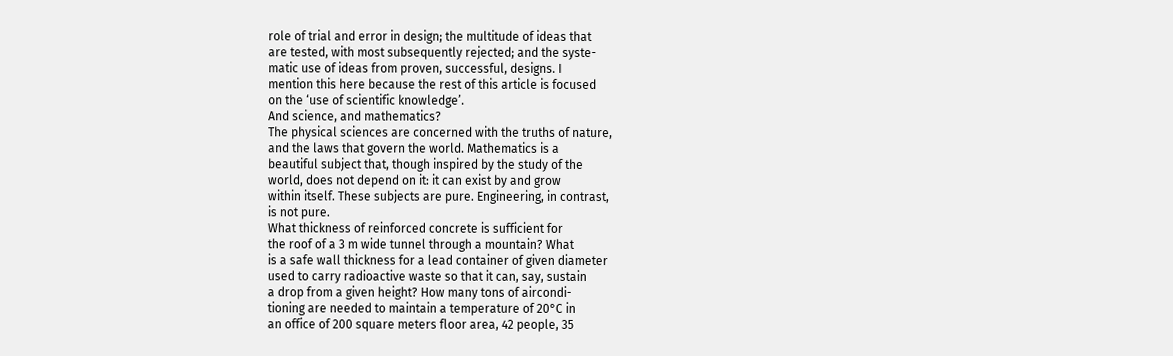role of trial and error in design; the multitude of ideas that
are tested, with most subsequently rejected; and the syste-
matic use of ideas from proven, successful, designs. I
mention this here because the rest of this article is focused
on the ‘use of scientific knowledge’.
And science, and mathematics?
The physical sciences are concerned with the truths of nature,
and the laws that govern the world. Mathematics is a
beautiful subject that, though inspired by the study of the
world, does not depend on it: it can exist by and grow
within itself. These subjects are pure. Engineering, in contrast,
is not pure.
What thickness of reinforced concrete is sufficient for
the roof of a 3 m wide tunnel through a mountain? What
is a safe wall thickness for a lead container of given diameter
used to carry radioactive waste so that it can, say, sustain
a drop from a given height? How many tons of aircondi-
tioning are needed to maintain a temperature of 20°C in
an office of 200 square meters floor area, 42 people, 35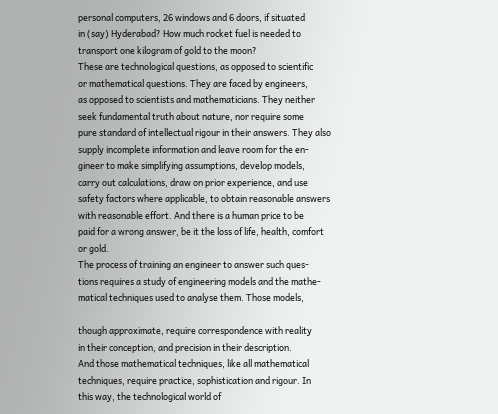personal computers, 26 windows and 6 doors, if situated
in (say) Hyderabad? How much rocket fuel is needed to
transport one kilogram of gold to the moon?
These are technological questions, as opposed to scientific
or mathematical questions. They are faced by engineers,
as opposed to scientists and mathematicians. They neither
seek fundamental truth about nature, nor require some
pure standard of intellectual rigour in their answers. They also
supply incomplete information and leave room for the en-
gineer to make simplifying assumptions, develop models,
carry out calculations, draw on prior experience, and use
safety factors where applicable, to obtain reasonable answers
with reasonable effort. And there is a human price to be
paid for a wrong answer, be it the loss of life, health, comfort
or gold.
The process of training an engineer to answer such ques-
tions requires a study of engineering models and the mathe-
matical techniques used to analyse them. Those models,

though approximate, require correspondence with reality
in their conception, and precision in their description.
And those mathematical techniques, like all mathematical
techniques, require practice, sophistication and rigour. In
this way, the technological world of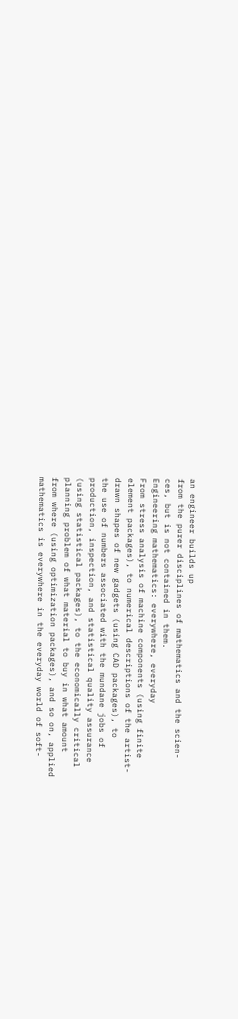an engineer builds up
from the purer disciplines of mathematics and the scien-
ces, but is not contained in them.
Engineering mathematics: everywhere, everyday
From stress analysis of machine components (using finite
element packages), to numerical descriptions of the artist-
drawn shapes of new gadgets (using CAD packages), to
the use of numbers associated with the mundane jobs of
production, inspection, and statistical quality assurance
(using statistical packages), to the economically critical
planning problem of what material to buy in what amount
from where (using optimization packages), and so on, applied
mathematics is everywhere in the everyday world of soft-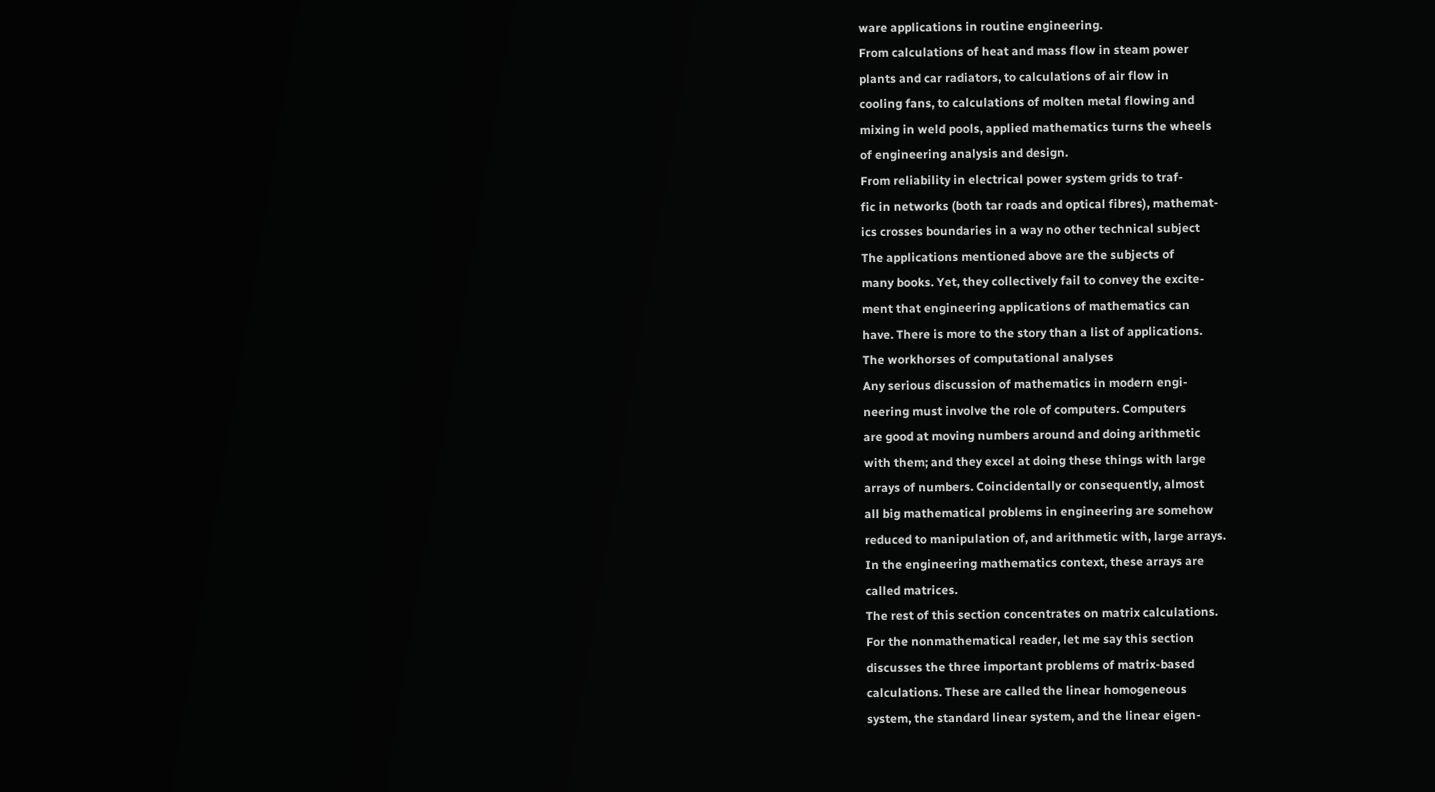ware applications in routine engineering.
From calculations of heat and mass flow in steam power
plants and car radiators, to calculations of air flow in
cooling fans, to calculations of molten metal flowing and
mixing in weld pools, applied mathematics turns the wheels
of engineering analysis and design.
From reliability in electrical power system grids to traf-
fic in networks (both tar roads and optical fibres), mathemat-
ics crosses boundaries in a way no other technical subject
The applications mentioned above are the subjects of
many books. Yet, they collectively fail to convey the excite-
ment that engineering applications of mathematics can
have. There is more to the story than a list of applications.
The workhorses of computational analyses
Any serious discussion of mathematics in modern engi-
neering must involve the role of computers. Computers
are good at moving numbers around and doing arithmetic
with them; and they excel at doing these things with large
arrays of numbers. Coincidentally or consequently, almost
all big mathematical problems in engineering are somehow
reduced to manipulation of, and arithmetic with, large arrays.
In the engineering mathematics context, these arrays are
called matrices.
The rest of this section concentrates on matrix calculations.
For the nonmathematical reader, let me say this section
discusses the three important problems of matrix-based
calculations. These are called the linear homogeneous
system, the standard linear system, and the linear eigen-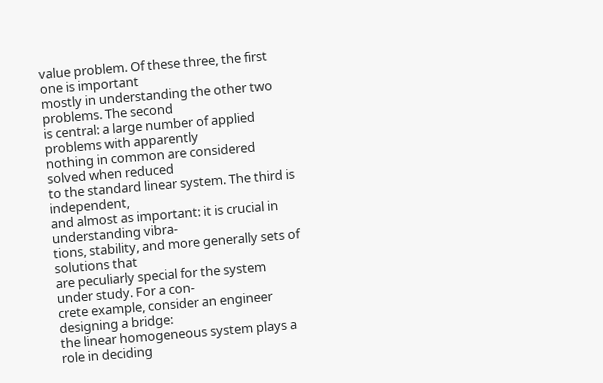value problem. Of these three, the first one is important
mostly in understanding the other two problems. The second
is central: a large number of applied problems with apparently
nothing in common are considered solved when reduced
to the standard linear system. The third is independent,
and almost as important: it is crucial in understanding vibra-
tions, stability, and more generally sets of solutions that
are peculiarly special for the system under study. For a con-
crete example, consider an engineer designing a bridge:
the linear homogeneous system plays a role in deciding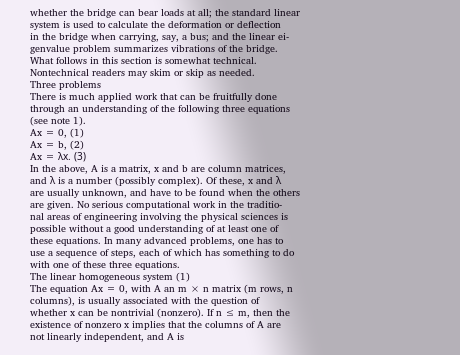whether the bridge can bear loads at all; the standard linear
system is used to calculate the deformation or deflection
in the bridge when carrying, say, a bus; and the linear ei-
genvalue problem summarizes vibrations of the bridge.
What follows in this section is somewhat technical.
Nontechnical readers may skim or skip as needed.
Three problems
There is much applied work that can be fruitfully done
through an understanding of the following three equations
(see note 1).
Ax = 0, (1)
Ax = b, (2)
Ax = λx. (3)
In the above, A is a matrix, x and b are column matrices,
and λ is a number (possibly complex). Of these, x and λ
are usually unknown, and have to be found when the others
are given. No serious computational work in the traditio-
nal areas of engineering involving the physical sciences is
possible without a good understanding of at least one of
these equations. In many advanced problems, one has to
use a sequence of steps, each of which has something to do
with one of these three equations.
The linear homogeneous system (1)
The equation Ax = 0, with A an m × n matrix (m rows, n
columns), is usually associated with the question of
whether x can be nontrivial (nonzero). If n ≤ m, then the
existence of nonzero x implies that the columns of A are
not linearly independent, and A is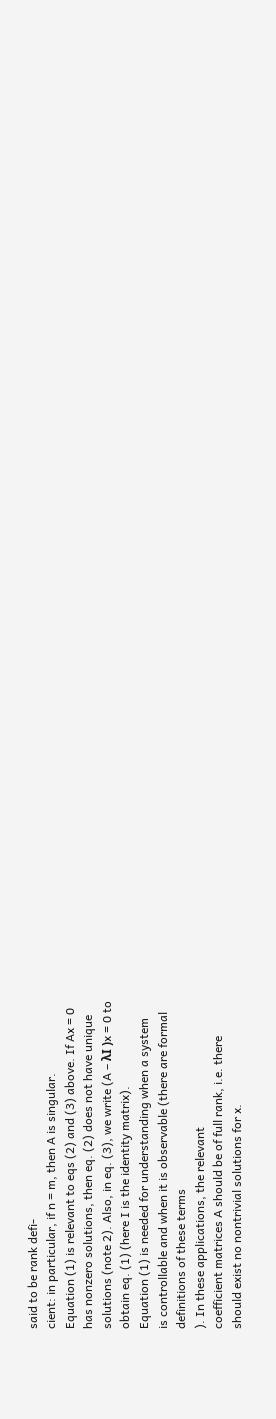said to be rank defi-
cient: in particular, if n = m, then A is singular.
Equation (1) is relevant to eqs (2) and (3) above. If Ax = 0
has nonzero solutions, then eq. (2) does not have unique
solutions (note 2). Also, in eq. (3), we write (A – λI )x = 0 to
obtain eq. (1) (here I is the identity matrix).
Equation (1) is needed for understanding when a system
is controllable and when it is observable (there are formal
definitions of these terms
). In these applications, the relevant
coefficient matrices A should be of full rank, i.e. there
should exist no nontrivial solutions for x.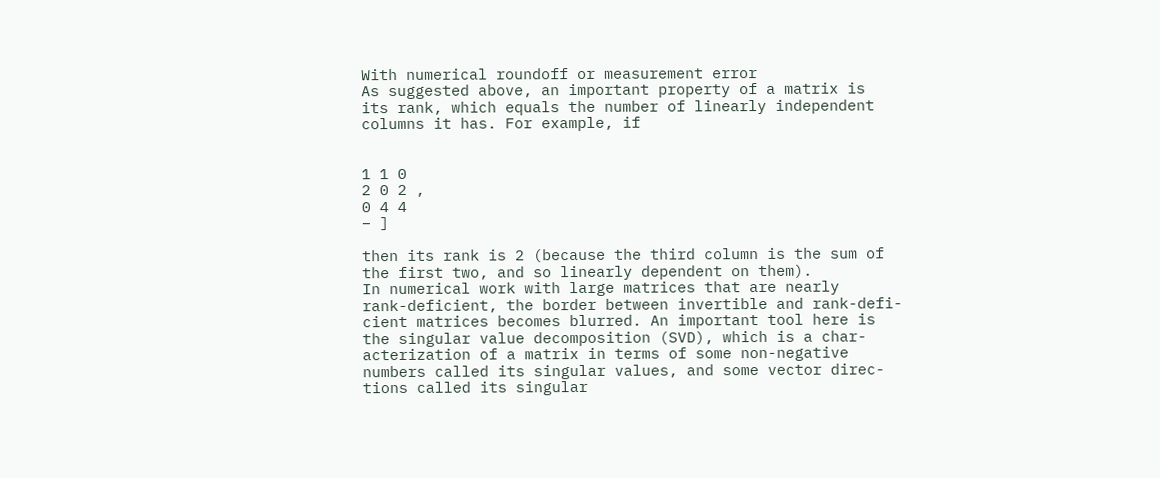With numerical roundoff or measurement error
As suggested above, an important property of a matrix is
its rank, which equals the number of linearly independent
columns it has. For example, if


1 1 0
2 0 2 ,
0 4 4
− ]

then its rank is 2 (because the third column is the sum of
the first two, and so linearly dependent on them).
In numerical work with large matrices that are nearly
rank-deficient, the border between invertible and rank-defi-
cient matrices becomes blurred. An important tool here is
the singular value decomposition (SVD), which is a char-
acterization of a matrix in terms of some non-negative
numbers called its singular values, and some vector direc-
tions called its singular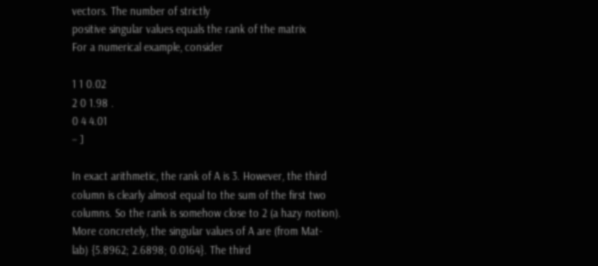vectors. The number of strictly
positive singular values equals the rank of the matrix
For a numerical example, consider

1 1 0.02
2 0 1.98 .
0 4 4.01
− ]

In exact arithmetic, the rank of A is 3. However, the third
column is clearly almost equal to the sum of the first two
columns. So the rank is somehow close to 2 (a hazy notion).
More concretely, the singular values of A are (from Mat-
lab) {5.8962; 2.6898; 0.0164}. The third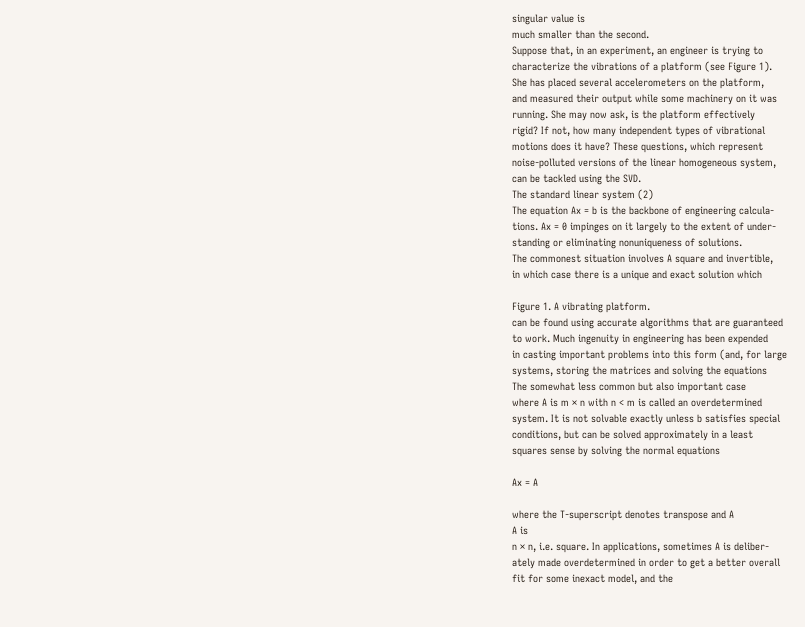singular value is
much smaller than the second.
Suppose that, in an experiment, an engineer is trying to
characterize the vibrations of a platform (see Figure 1).
She has placed several accelerometers on the platform,
and measured their output while some machinery on it was
running. She may now ask, is the platform effectively
rigid? If not, how many independent types of vibrational
motions does it have? These questions, which represent
noise-polluted versions of the linear homogeneous system,
can be tackled using the SVD.
The standard linear system (2)
The equation Ax = b is the backbone of engineering calcula-
tions. Ax = 0 impinges on it largely to the extent of under-
standing or eliminating nonuniqueness of solutions.
The commonest situation involves A square and invertible,
in which case there is a unique and exact solution which

Figure 1. A vibrating platform.
can be found using accurate algorithms that are guaranteed
to work. Much ingenuity in engineering has been expended
in casting important problems into this form (and, for large
systems, storing the matrices and solving the equations
The somewhat less common but also important case
where A is m × n with n < m is called an overdetermined
system. It is not solvable exactly unless b satisfies special
conditions, but can be solved approximately in a least
squares sense by solving the normal equations

Ax = A

where the T-superscript denotes transpose and A
A is
n × n, i.e. square. In applications, sometimes A is deliber-
ately made overdetermined in order to get a better overall
fit for some inexact model, and the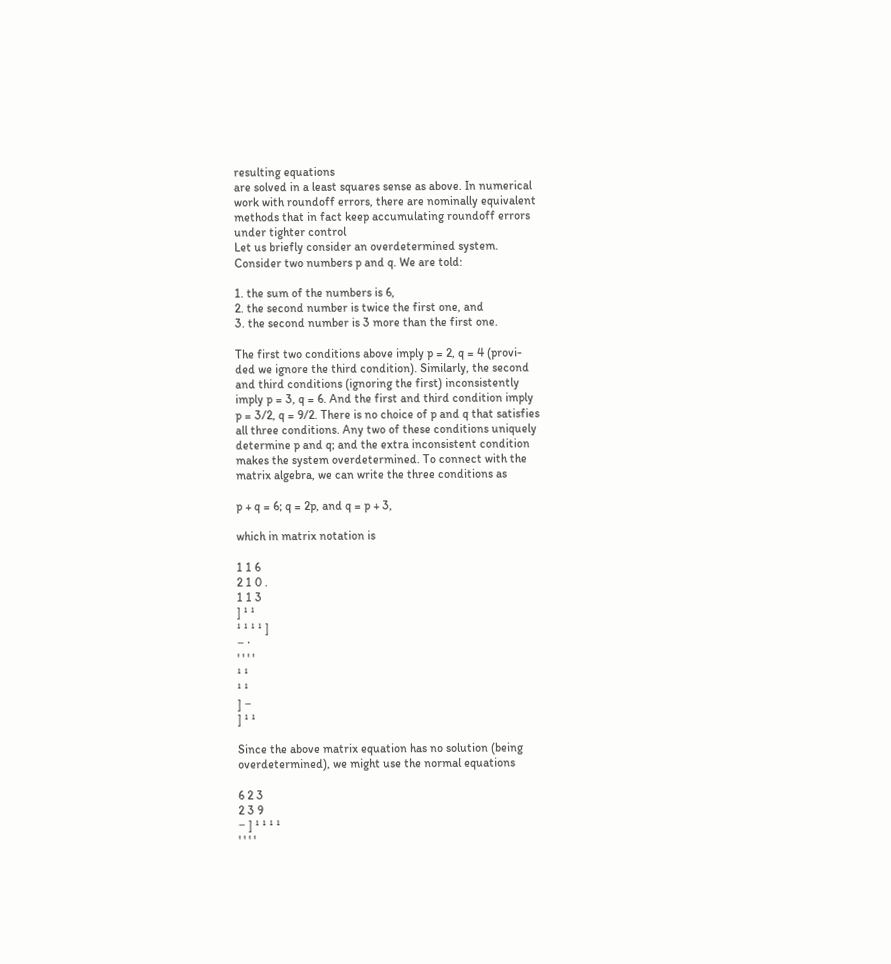resulting equations
are solved in a least squares sense as above. In numerical
work with roundoff errors, there are nominally equivalent
methods that in fact keep accumulating roundoff errors
under tighter control
Let us briefly consider an overdetermined system.
Consider two numbers p and q. We are told:

1. the sum of the numbers is 6,
2. the second number is twice the first one, and
3. the second number is 3 more than the first one.

The first two conditions above imply p = 2, q = 4 (provi-
ded we ignore the third condition). Similarly, the second
and third conditions (ignoring the first) inconsistently
imply p = 3, q = 6. And the first and third condition imply
p = 3/2, q = 9/2. There is no choice of p and q that satisfies
all three conditions. Any two of these conditions uniquely
determine p and q; and the extra inconsistent condition
makes the system overdetermined. To connect with the
matrix algebra, we can write the three conditions as

p + q = 6; q = 2p, and q = p + 3,

which in matrix notation is

1 1 6
2 1 0 .
1 1 3
] ¹ ¹
¹ ¹ ¹ ¹ ]
− ·
' ' ' '
¹ ¹
¹ ¹
] −
] ¹ ¹

Since the above matrix equation has no solution (being
overdetermined), we might use the normal equations

6 2 3
2 3 9
− ] ¹ ¹ ¹ ¹
' ' ' '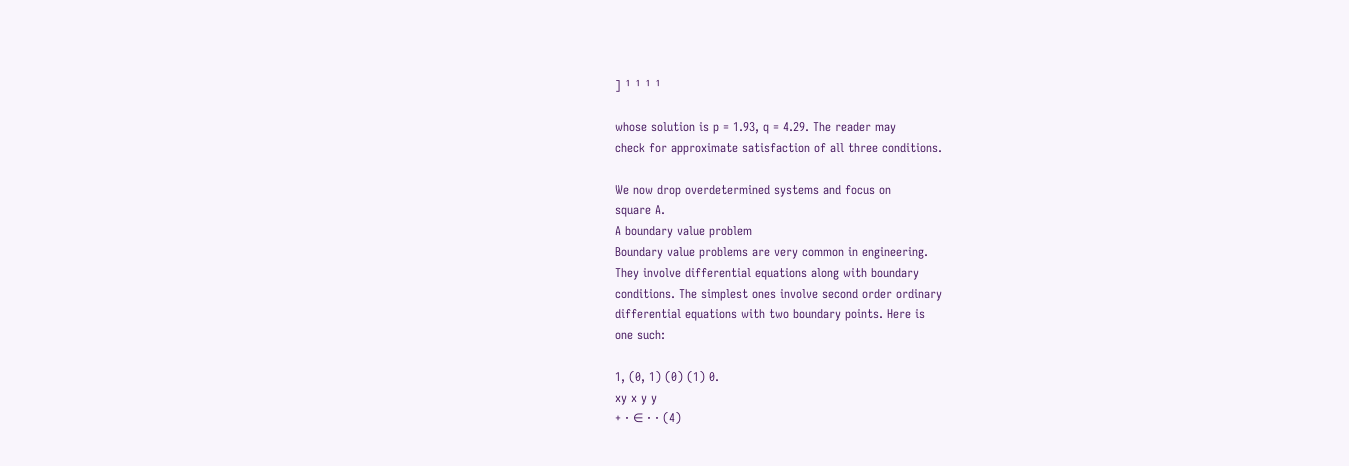] ¹ ¹ ¹ ¹

whose solution is p = 1.93, q = 4.29. The reader may
check for approximate satisfaction of all three conditions.

We now drop overdetermined systems and focus on
square A.
A boundary value problem
Boundary value problems are very common in engineering.
They involve differential equations along with boundary
conditions. The simplest ones involve second order ordinary
differential equations with two boundary points. Here is
one such:

1, (0, 1) (0) (1) 0.
xy x y y
+ · ∈ · · (4)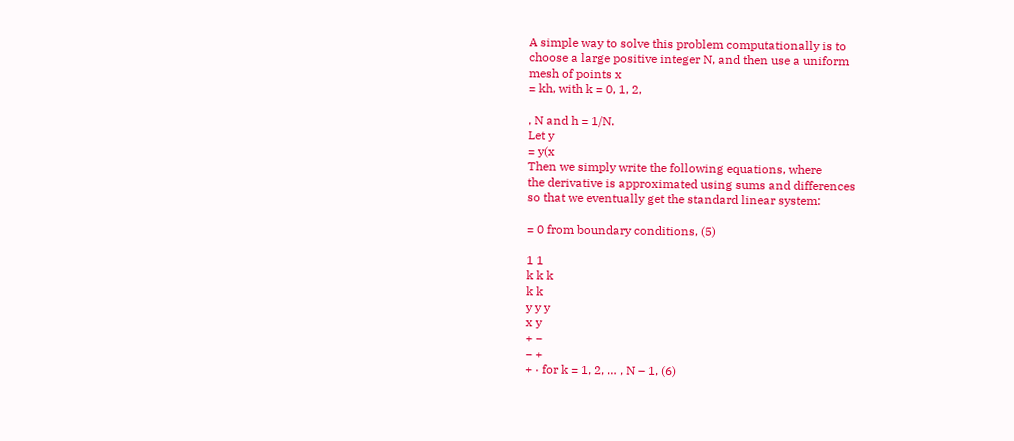A simple way to solve this problem computationally is to
choose a large positive integer N, and then use a uniform
mesh of points x
= kh, with k = 0, 1, 2,

, N and h = 1/N.
Let y
= y(x
Then we simply write the following equations, where
the derivative is approximated using sums and differences
so that we eventually get the standard linear system:

= 0 from boundary conditions, (5)

1 1
k k k
k k
y y y
x y
+ −
− +
+ · for k = 1, 2, … , N – 1, (6)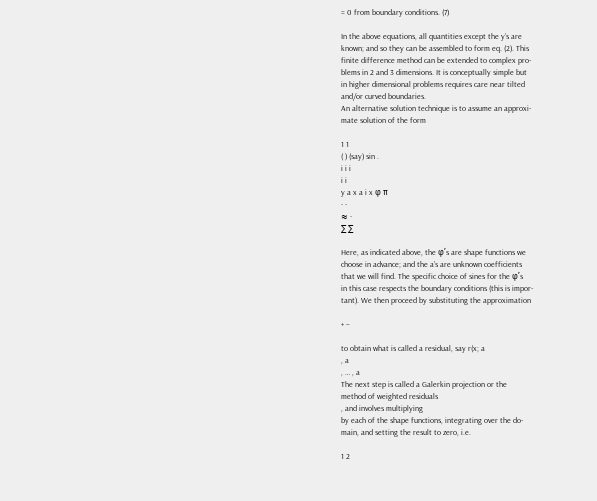= 0 from boundary conditions. (7)

In the above equations, all quantities except the y’s are
known; and so they can be assembled to form eq. (2). This
finite difference method can be extended to complex pro-
blems in 2 and 3 dimensions. It is conceptually simple but
in higher dimensional problems requires care near tilted
and/or curved boundaries.
An alternative solution technique is to assume an approxi-
mate solution of the form

1 1
( ) (say) sin .
i i i
i i
y a x a i x φ π
· ·
≈ ·
∑ ∑

Here, as indicated above, the φ’s are shape functions we
choose in advance; and the a’s are unknown coefficients
that we will find. The specific choice of sines for the φ’s
in this case respects the boundary conditions (this is impor-
tant). We then proceed by substituting the approximation

+ −

to obtain what is called a residual, say r(x; a
, a
, … , a
The next step is called a Galerkin projection or the
method of weighted residuals
, and involves multiplying
by each of the shape functions, integrating over the do-
main, and setting the result to zero, i.e.

1 2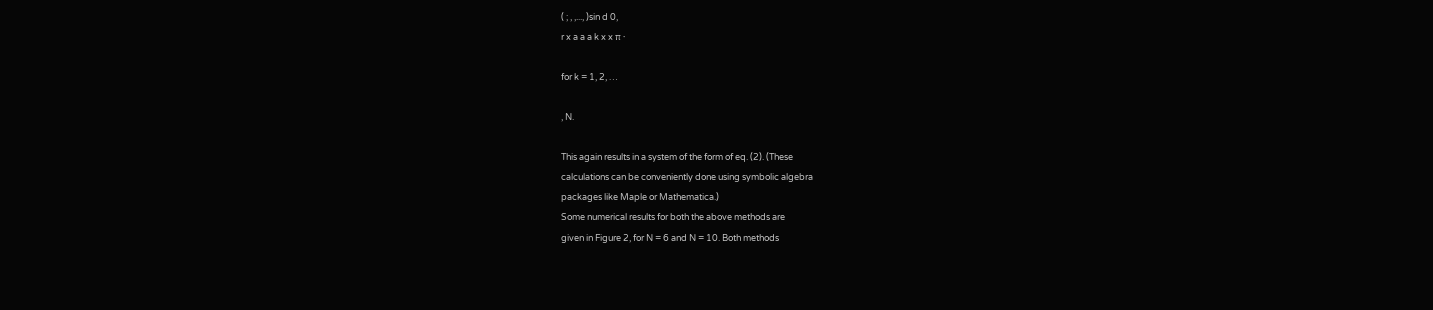( ; , ,..., )sin d 0,
r x a a a k x x π ·

for k = 1, 2, …

, N.

This again results in a system of the form of eq. (2). (These
calculations can be conveniently done using symbolic algebra
packages like Maple or Mathematica.)
Some numerical results for both the above methods are
given in Figure 2, for N = 6 and N = 10. Both methods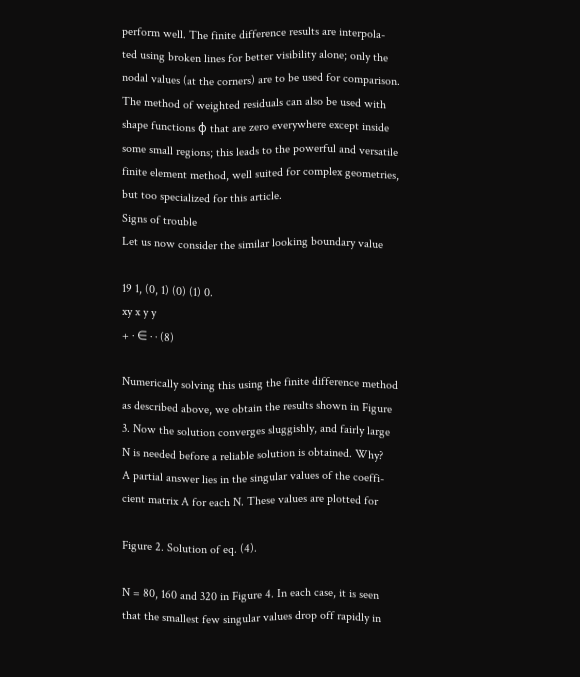perform well. The finite difference results are interpola-
ted using broken lines for better visibility alone; only the
nodal values (at the corners) are to be used for comparison.
The method of weighted residuals can also be used with
shape functions φ that are zero everywhere except inside
some small regions; this leads to the powerful and versatile
finite element method, well suited for complex geometries,
but too specialized for this article.
Signs of trouble
Let us now consider the similar looking boundary value

19 1, (0, 1) (0) (1) 0.
xy x y y
+ · ∈ · · (8)

Numerically solving this using the finite difference method
as described above, we obtain the results shown in Figure
3. Now the solution converges sluggishly, and fairly large
N is needed before a reliable solution is obtained. Why?
A partial answer lies in the singular values of the coeffi-
cient matrix A for each N. These values are plotted for

Figure 2. Solution of eq. (4).

N = 80, 160 and 320 in Figure 4. In each case, it is seen
that the smallest few singular values drop off rapidly in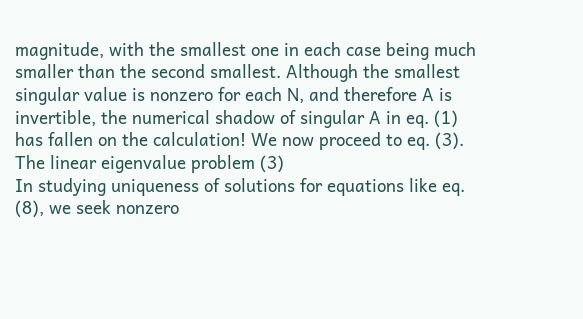magnitude, with the smallest one in each case being much
smaller than the second smallest. Although the smallest
singular value is nonzero for each N, and therefore A is
invertible, the numerical shadow of singular A in eq. (1)
has fallen on the calculation! We now proceed to eq. (3).
The linear eigenvalue problem (3)
In studying uniqueness of solutions for equations like eq.
(8), we seek nonzero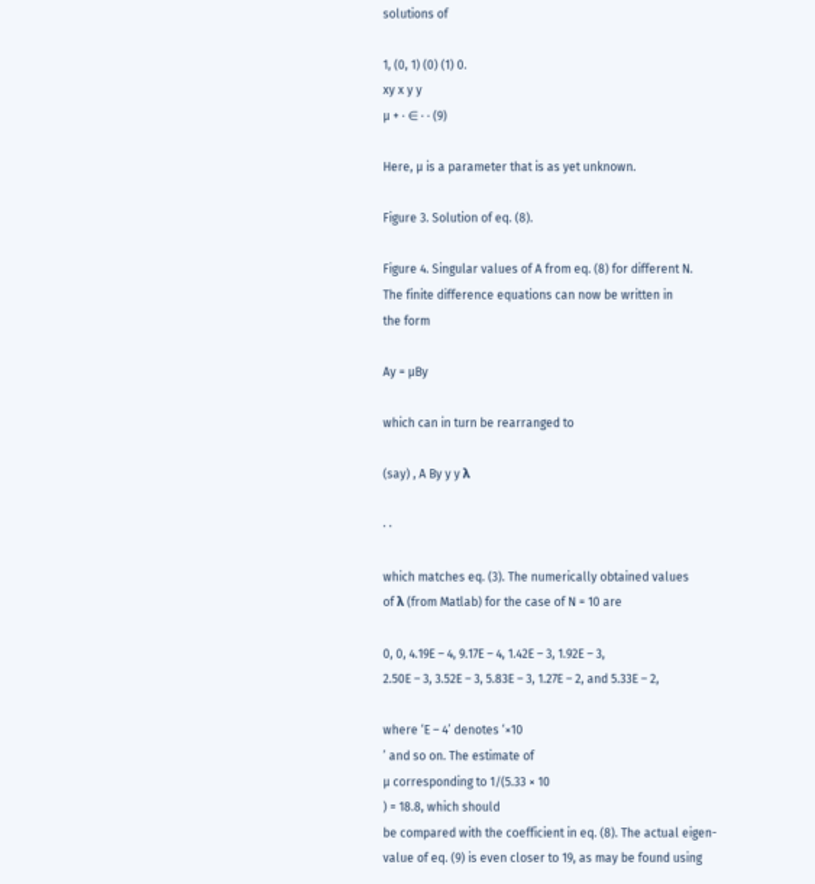solutions of

1, (0, 1) (0) (1) 0.
xy x y y
µ + · ∈ · · (9)

Here, µ is a parameter that is as yet unknown.

Figure 3. Solution of eq. (8).

Figure 4. Singular values of A from eq. (8) for different N.
The finite difference equations can now be written in
the form

Ay = µBy

which can in turn be rearranged to

(say) , A By y y λ

· ·

which matches eq. (3). The numerically obtained values
of λ (from Matlab) for the case of N = 10 are

0, 0, 4.19E – 4, 9.17E – 4, 1.42E – 3, 1.92E – 3,
2.50E – 3, 3.52E – 3, 5.83E – 3, 1.27E – 2, and 5.33E – 2,

where ‘E – 4’ denotes ‘×10
’ and so on. The estimate of
µ corresponding to 1/(5.33 × 10
) = 18.8, which should
be compared with the coefficient in eq. (8). The actual eigen-
value of eq. (9) is even closer to 19, as may be found using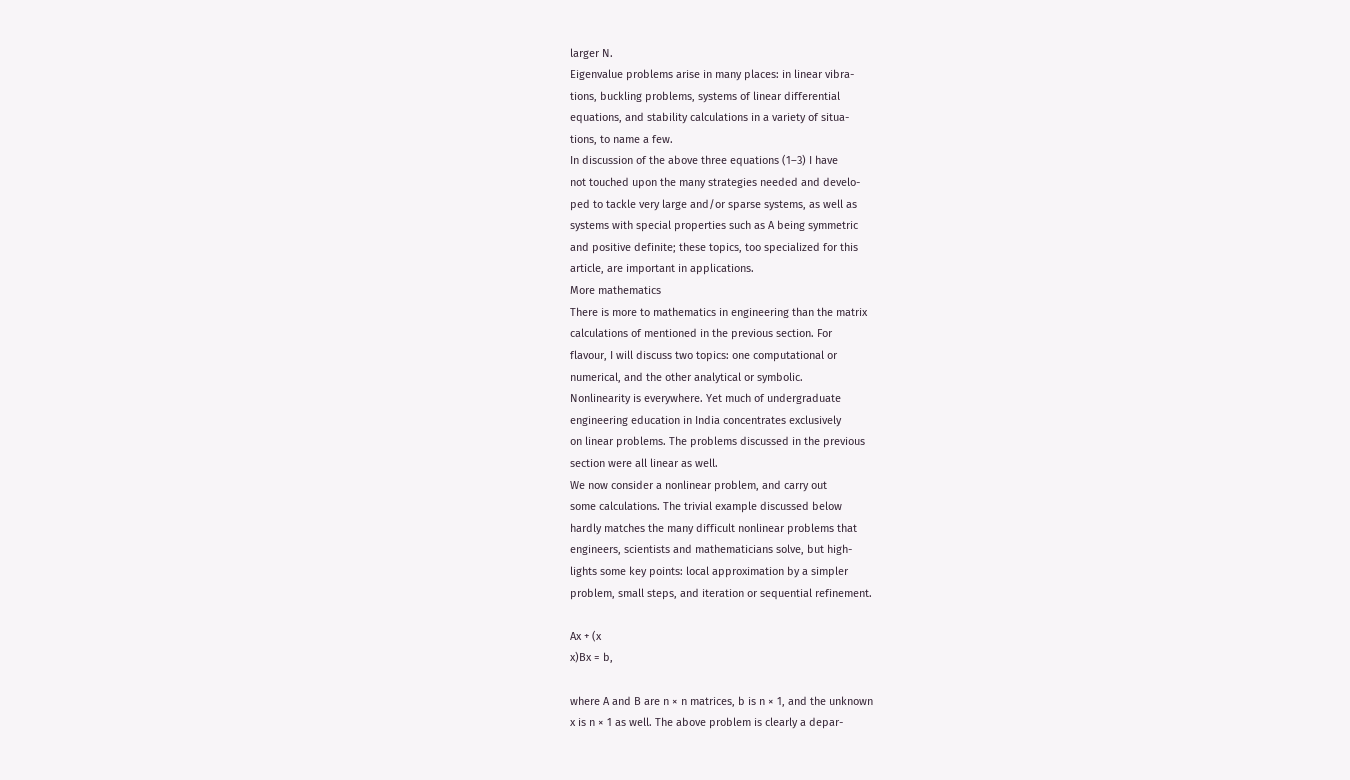larger N.
Eigenvalue problems arise in many places: in linear vibra-
tions, buckling problems, systems of linear differential
equations, and stability calculations in a variety of situa-
tions, to name a few.
In discussion of the above three equations (1–3) I have
not touched upon the many strategies needed and develo-
ped to tackle very large and/or sparse systems, as well as
systems with special properties such as A being symmetric
and positive definite; these topics, too specialized for this
article, are important in applications.
More mathematics
There is more to mathematics in engineering than the matrix
calculations of mentioned in the previous section. For
flavour, I will discuss two topics: one computational or
numerical, and the other analytical or symbolic.
Nonlinearity is everywhere. Yet much of undergraduate
engineering education in India concentrates exclusively
on linear problems. The problems discussed in the previous
section were all linear as well.
We now consider a nonlinear problem, and carry out
some calculations. The trivial example discussed below
hardly matches the many difficult nonlinear problems that
engineers, scientists and mathematicians solve, but high-
lights some key points: local approximation by a simpler
problem, small steps, and iteration or sequential refinement.

Ax + (x
x)Bx = b,

where A and B are n × n matrices, b is n × 1, and the unknown
x is n × 1 as well. The above problem is clearly a depar-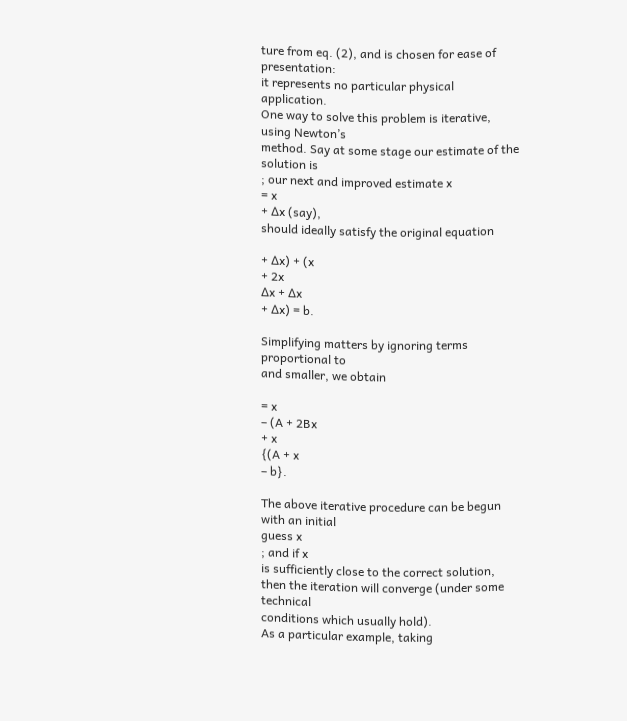ture from eq. (2), and is chosen for ease of presentation:
it represents no particular physical application.
One way to solve this problem is iterative, using Newton’s
method. Say at some stage our estimate of the solution is
; our next and improved estimate x
= x
+ ∆x (say),
should ideally satisfy the original equation

+ ∆x) + (x
+ 2x
∆x + ∆x
+ ∆x) = b.

Simplifying matters by ignoring terms proportional to
and smaller, we obtain

= x
– (A + 2Bx
+ x
{(A + x
– b}.

The above iterative procedure can be begun with an initial
guess x
; and if x
is sufficiently close to the correct solution,
then the iteration will converge (under some technical
conditions which usually hold).
As a particular example, taking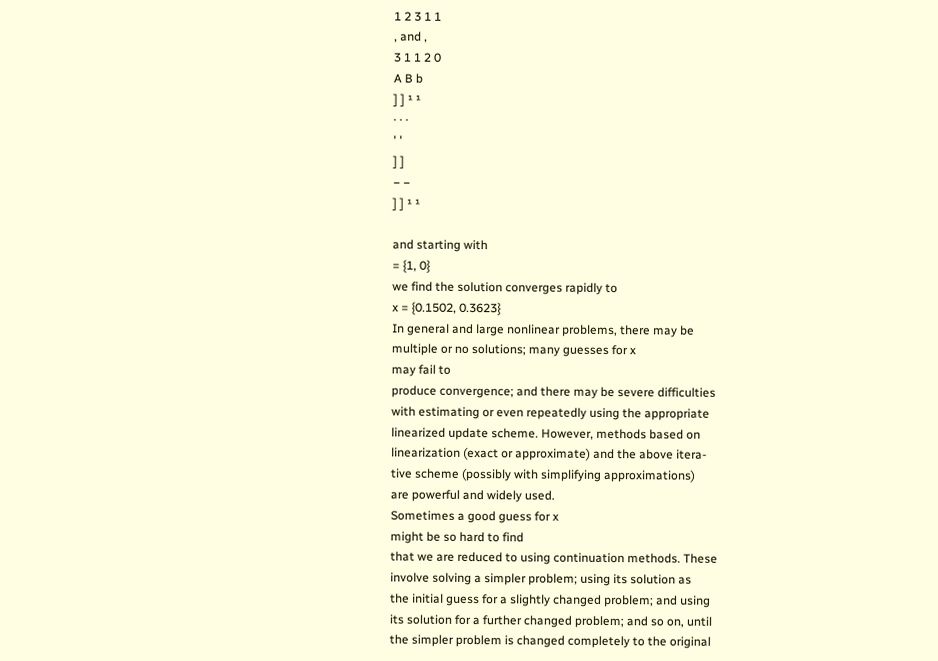1 2 3 1 1
, and ,
3 1 1 2 0
A B b
] ] ¹ ¹
· · ·
' '
] ]
− −
] ] ¹ ¹

and starting with
= {1, 0}
we find the solution converges rapidly to
x = {0.1502, 0.3623}
In general and large nonlinear problems, there may be
multiple or no solutions; many guesses for x
may fail to
produce convergence; and there may be severe difficulties
with estimating or even repeatedly using the appropriate
linearized update scheme. However, methods based on
linearization (exact or approximate) and the above itera-
tive scheme (possibly with simplifying approximations)
are powerful and widely used.
Sometimes a good guess for x
might be so hard to find
that we are reduced to using continuation methods. These
involve solving a simpler problem; using its solution as
the initial guess for a slightly changed problem; and using
its solution for a further changed problem; and so on, until
the simpler problem is changed completely to the original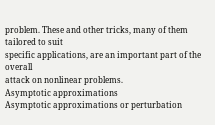problem. These and other tricks, many of them tailored to suit
specific applications, are an important part of the overall
attack on nonlinear problems.
Asymptotic approximations
Asymptotic approximations or perturbation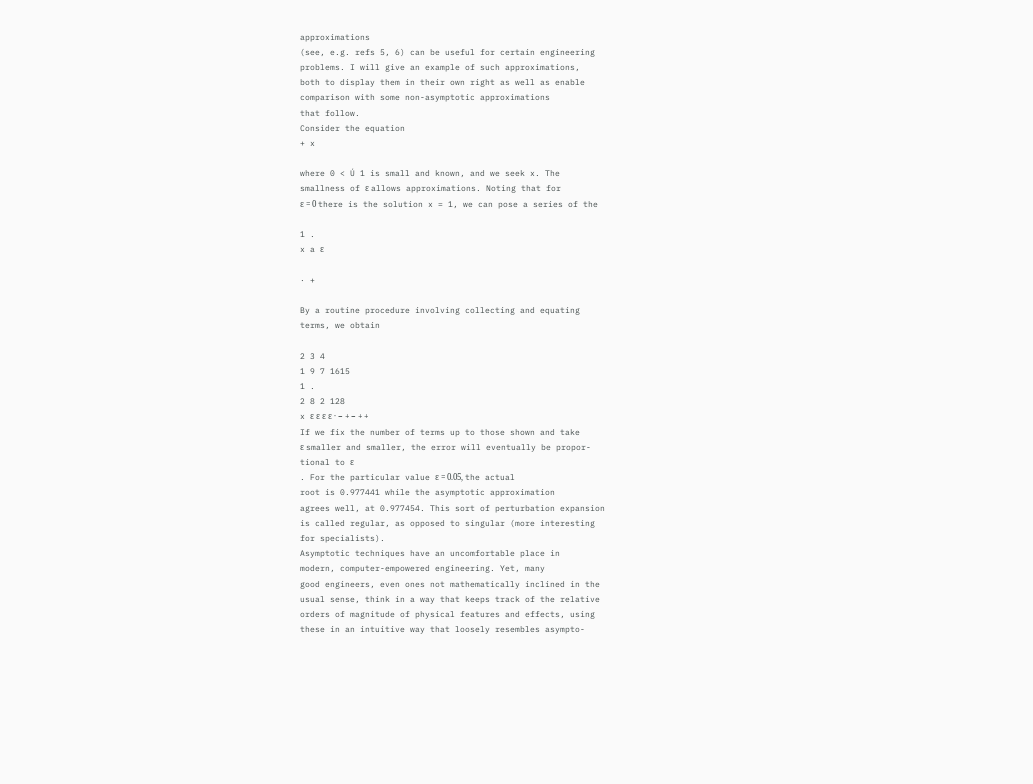approximations
(see, e.g. refs 5, 6) can be useful for certain engineering
problems. I will give an example of such approximations,
both to display them in their own right as well as enable
comparison with some non-asymptotic approximations
that follow.
Consider the equation
+ x

where 0 < Ú 1 is small and known, and we seek x. The
smallness of ε allows approximations. Noting that for
ε = 0 there is the solution x = 1, we can pose a series of the

1 .
x a ε

· +

By a routine procedure involving collecting and equating
terms, we obtain

2 3 4
1 9 7 1615
1 .
2 8 2 128
x ε ε ε ε · − + − + +
If we fix the number of terms up to those shown and take
ε smaller and smaller, the error will eventually be propor-
tional to ε
. For the particular value ε = 0.05, the actual
root is 0.977441 while the asymptotic approximation
agrees well, at 0.977454. This sort of perturbation expansion
is called regular, as opposed to singular (more interesting
for specialists).
Asymptotic techniques have an uncomfortable place in
modern, computer-empowered engineering. Yet, many
good engineers, even ones not mathematically inclined in the
usual sense, think in a way that keeps track of the relative
orders of magnitude of physical features and effects, using
these in an intuitive way that loosely resembles asympto-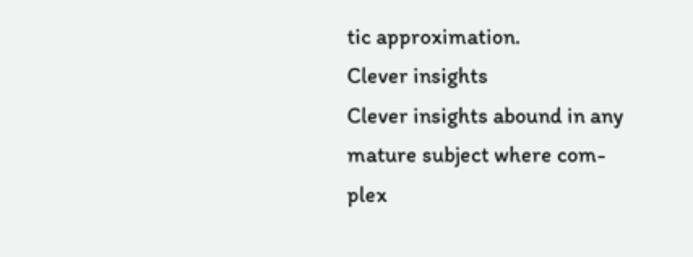tic approximation.
Clever insights
Clever insights abound in any mature subject where com-
plex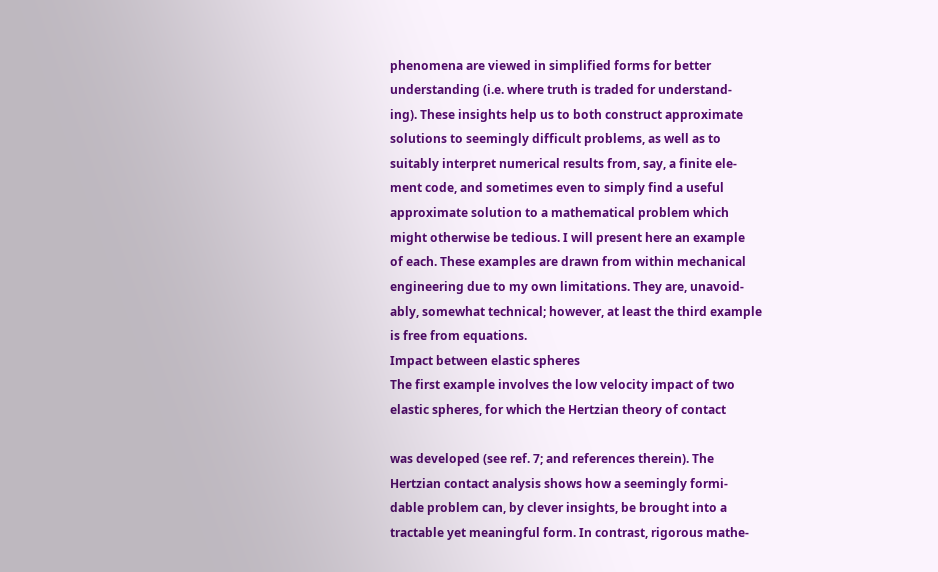phenomena are viewed in simplified forms for better
understanding (i.e. where truth is traded for understand-
ing). These insights help us to both construct approximate
solutions to seemingly difficult problems, as well as to
suitably interpret numerical results from, say, a finite ele-
ment code, and sometimes even to simply find a useful
approximate solution to a mathematical problem which
might otherwise be tedious. I will present here an example
of each. These examples are drawn from within mechanical
engineering due to my own limitations. They are, unavoid-
ably, somewhat technical; however, at least the third example
is free from equations.
Impact between elastic spheres
The first example involves the low velocity impact of two
elastic spheres, for which the Hertzian theory of contact

was developed (see ref. 7; and references therein). The
Hertzian contact analysis shows how a seemingly formi-
dable problem can, by clever insights, be brought into a
tractable yet meaningful form. In contrast, rigorous mathe-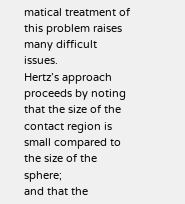matical treatment of this problem raises many difficult issues.
Hertz’s approach proceeds by noting that the size of the
contact region is small compared to the size of the sphere;
and that the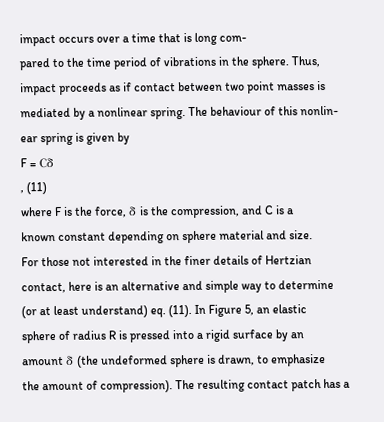impact occurs over a time that is long com-
pared to the time period of vibrations in the sphere. Thus,
impact proceeds as if contact between two point masses is
mediated by a nonlinear spring. The behaviour of this nonlin-
ear spring is given by
F = Cδ
, (11)
where F is the force, δ is the compression, and C is a
known constant depending on sphere material and size.
For those not interested in the finer details of Hertzian
contact, here is an alternative and simple way to determine
(or at least understand) eq. (11). In Figure 5, an elastic
sphere of radius R is pressed into a rigid surface by an
amount δ (the undeformed sphere is drawn, to emphasize
the amount of compression). The resulting contact patch has a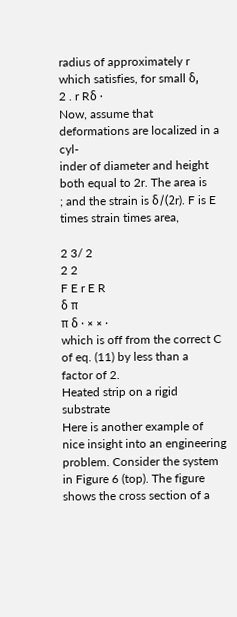radius of approximately r which satisfies, for small δ,
2 . r Rδ ·
Now, assume that deformations are localized in a cyl-
inder of diameter and height both equal to 2r. The area is
; and the strain is δ/(2r). F is E times strain times area,

2 3/ 2
2 2
F E r E R
δ π
π δ · × × ·
which is off from the correct C of eq. (11) by less than a
factor of 2.
Heated strip on a rigid substrate
Here is another example of nice insight into an engineering
problem. Consider the system in Figure 6 (top). The figure
shows the cross section of a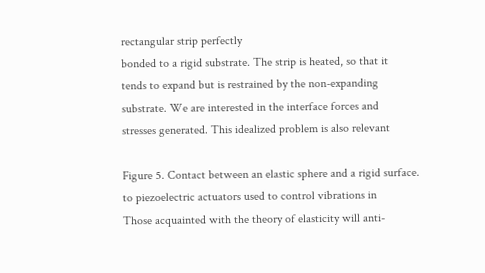rectangular strip perfectly
bonded to a rigid substrate. The strip is heated, so that it
tends to expand but is restrained by the non-expanding
substrate. We are interested in the interface forces and
stresses generated. This idealized problem is also relevant

Figure 5. Contact between an elastic sphere and a rigid surface.
to piezoelectric actuators used to control vibrations in
Those acquainted with the theory of elasticity will anti-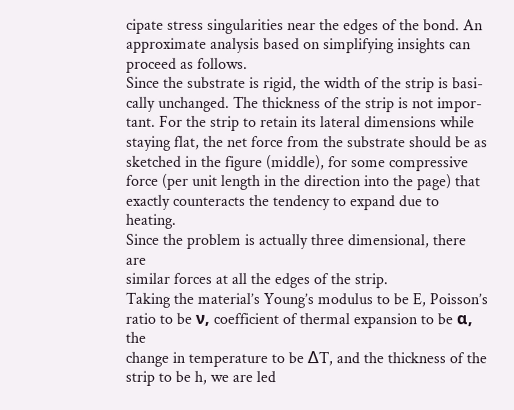cipate stress singularities near the edges of the bond. An
approximate analysis based on simplifying insights can
proceed as follows.
Since the substrate is rigid, the width of the strip is basi-
cally unchanged. The thickness of the strip is not impor-
tant. For the strip to retain its lateral dimensions while
staying flat, the net force from the substrate should be as
sketched in the figure (middle), for some compressive
force (per unit length in the direction into the page) that
exactly counteracts the tendency to expand due to heating.
Since the problem is actually three dimensional, there are
similar forces at all the edges of the strip.
Taking the material’s Young’s modulus to be E, Poisson’s
ratio to be ν, coefficient of thermal expansion to be α, the
change in temperature to be ∆T, and the thickness of the
strip to be h, we are led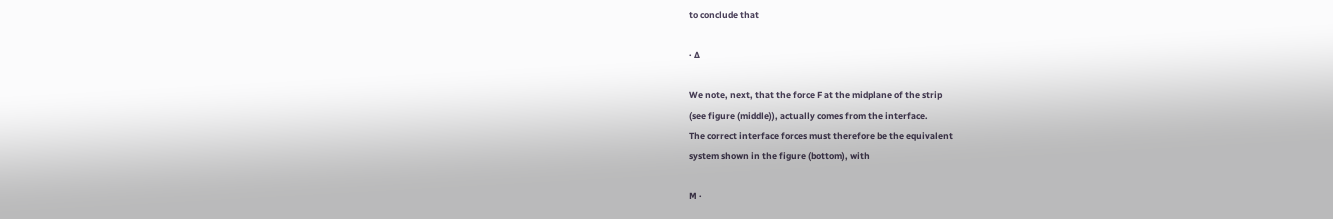to conclude that

· ∆

We note, next, that the force F at the midplane of the strip
(see figure (middle)), actually comes from the interface.
The correct interface forces must therefore be the equivalent
system shown in the figure (bottom), with

M ·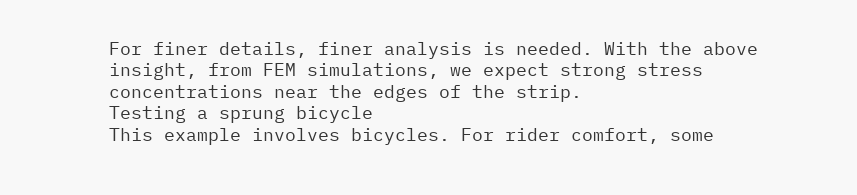For finer details, finer analysis is needed. With the above
insight, from FEM simulations, we expect strong stress
concentrations near the edges of the strip.
Testing a sprung bicycle
This example involves bicycles. For rider comfort, some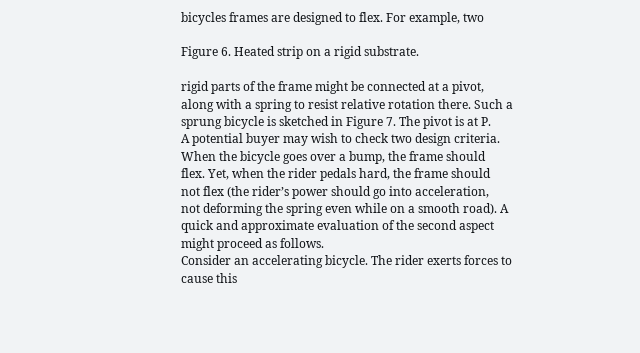bicycles frames are designed to flex. For example, two

Figure 6. Heated strip on a rigid substrate.

rigid parts of the frame might be connected at a pivot,
along with a spring to resist relative rotation there. Such a
sprung bicycle is sketched in Figure 7. The pivot is at P.
A potential buyer may wish to check two design criteria.
When the bicycle goes over a bump, the frame should
flex. Yet, when the rider pedals hard, the frame should
not flex (the rider’s power should go into acceleration,
not deforming the spring even while on a smooth road). A
quick and approximate evaluation of the second aspect
might proceed as follows.
Consider an accelerating bicycle. The rider exerts forces to
cause this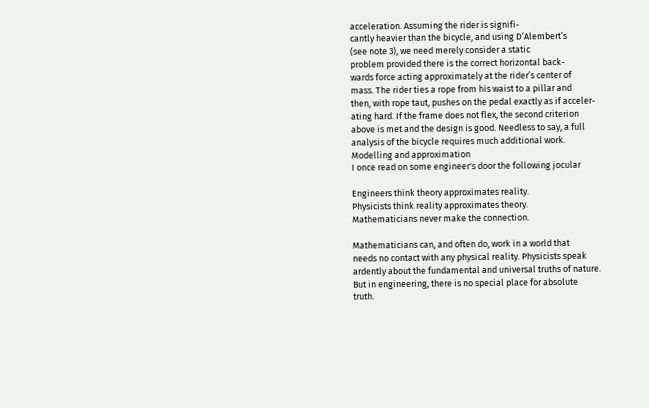acceleration. Assuming the rider is signifi-
cantly heavier than the bicycle, and using D’Alembert’s
(see note 3), we need merely consider a static
problem provided there is the correct horizontal back-
wards force acting approximately at the rider’s center of
mass. The rider ties a rope from his waist to a pillar and
then, with rope taut, pushes on the pedal exactly as if acceler-
ating hard. If the frame does not flex, the second criterion
above is met and the design is good. Needless to say, a full
analysis of the bicycle requires much additional work.
Modelling and approximation
I once read on some engineer's door the following jocular

Engineers think theory approximates reality.
Physicists think reality approximates theory.
Mathematicians never make the connection.

Mathematicians can, and often do, work in a world that
needs no contact with any physical reality. Physicists speak
ardently about the fundamental and universal truths of nature.
But in engineering, there is no special place for absolute
truth.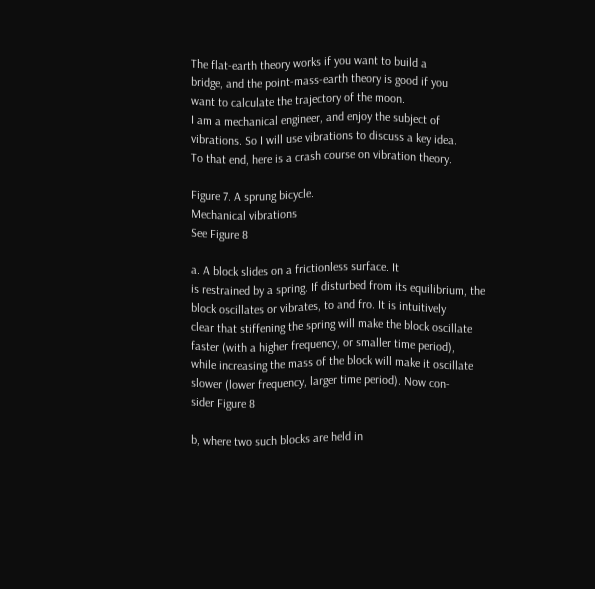The flat-earth theory works if you want to build a
bridge, and the point-mass-earth theory is good if you
want to calculate the trajectory of the moon.
I am a mechanical engineer, and enjoy the subject of
vibrations. So I will use vibrations to discuss a key idea.
To that end, here is a crash course on vibration theory.

Figure 7. A sprung bicycle.
Mechanical vibrations
See Figure 8

a. A block slides on a frictionless surface. It
is restrained by a spring. If disturbed from its equilibrium, the
block oscillates or vibrates, to and fro. It is intuitively
clear that stiffening the spring will make the block oscillate
faster (with a higher frequency, or smaller time period),
while increasing the mass of the block will make it oscillate
slower (lower frequency, larger time period). Now con-
sider Figure 8

b, where two such blocks are held in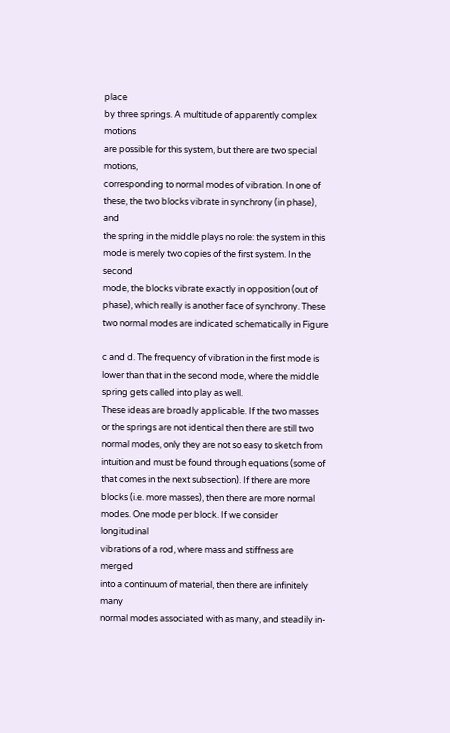place
by three springs. A multitude of apparently complex motions
are possible for this system, but there are two special motions,
corresponding to normal modes of vibration. In one of
these, the two blocks vibrate in synchrony (in phase), and
the spring in the middle plays no role: the system in this
mode is merely two copies of the first system. In the second
mode, the blocks vibrate exactly in opposition (out of
phase), which really is another face of synchrony. These
two normal modes are indicated schematically in Figure

c and d. The frequency of vibration in the first mode is
lower than that in the second mode, where the middle
spring gets called into play as well.
These ideas are broadly applicable. If the two masses
or the springs are not identical then there are still two
normal modes, only they are not so easy to sketch from
intuition and must be found through equations (some of
that comes in the next subsection). If there are more
blocks (i.e. more masses), then there are more normal
modes. One mode per block. If we consider longitudinal
vibrations of a rod, where mass and stiffness are merged
into a continuum of material, then there are infinitely many
normal modes associated with as many, and steadily in-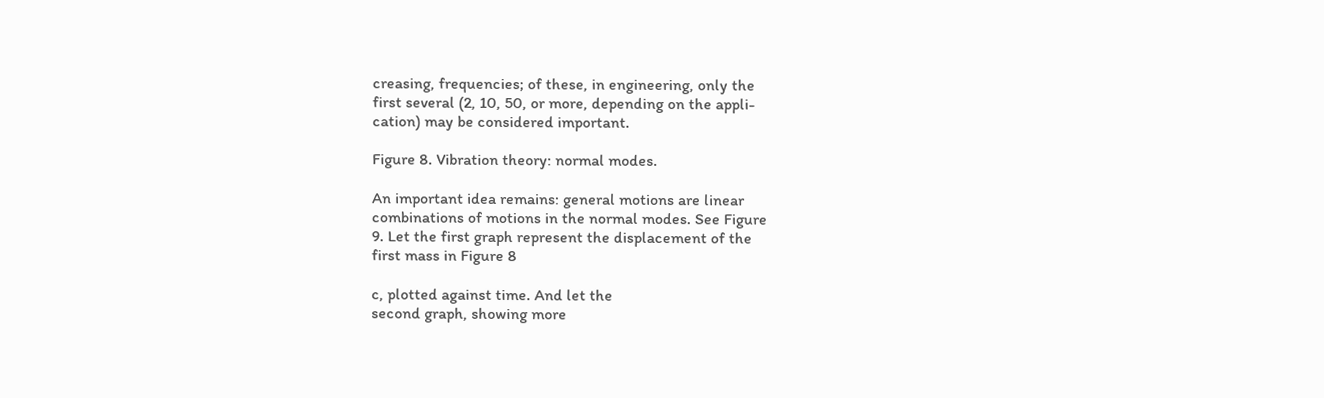creasing, frequencies; of these, in engineering, only the
first several (2, 10, 50, or more, depending on the appli-
cation) may be considered important.

Figure 8. Vibration theory: normal modes.

An important idea remains: general motions are linear
combinations of motions in the normal modes. See Figure
9. Let the first graph represent the displacement of the
first mass in Figure 8

c, plotted against time. And let the
second graph, showing more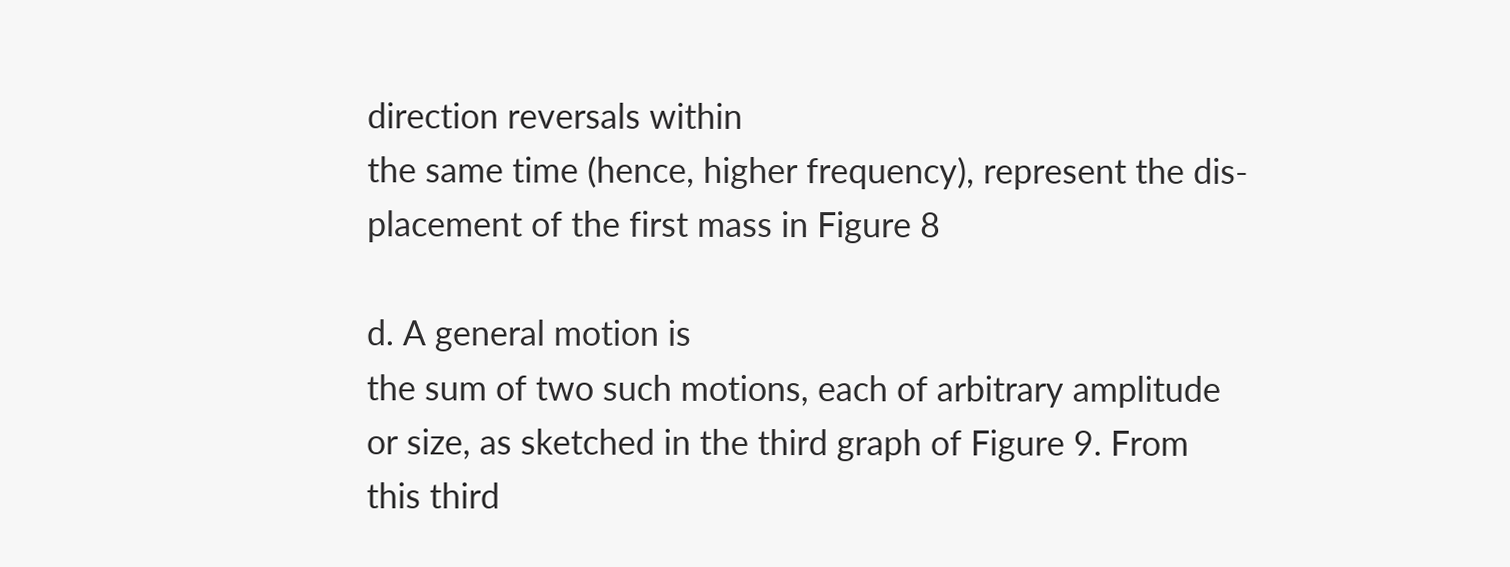direction reversals within
the same time (hence, higher frequency), represent the dis-
placement of the first mass in Figure 8

d. A general motion is
the sum of two such motions, each of arbitrary amplitude
or size, as sketched in the third graph of Figure 9. From
this third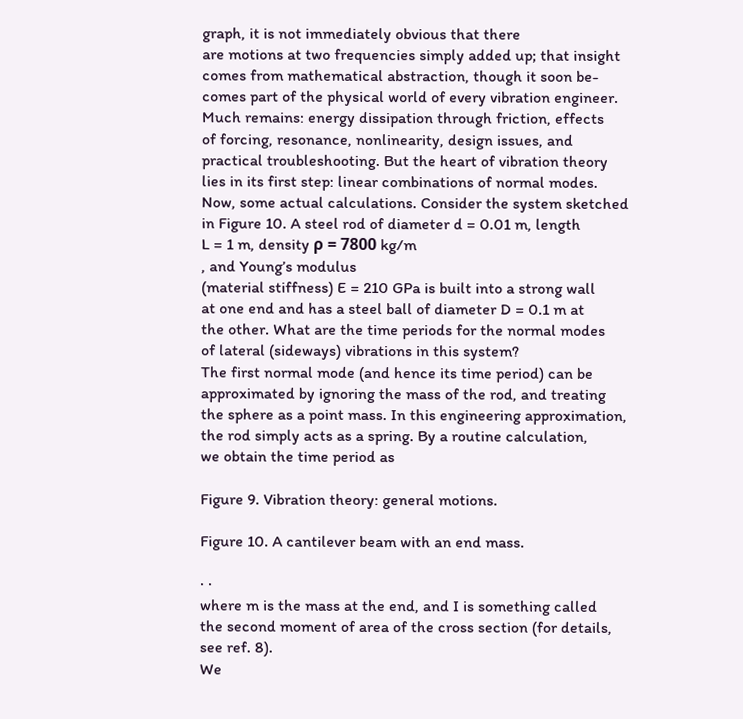graph, it is not immediately obvious that there
are motions at two frequencies simply added up; that insight
comes from mathematical abstraction, though it soon be-
comes part of the physical world of every vibration engineer.
Much remains: energy dissipation through friction, effects
of forcing, resonance, nonlinearity, design issues, and
practical troubleshooting. But the heart of vibration theory
lies in its first step: linear combinations of normal modes.
Now, some actual calculations. Consider the system sketched
in Figure 10. A steel rod of diameter d = 0.01 m, length
L = 1 m, density ρ = 7800 kg/m
, and Young’s modulus
(material stiffness) E = 210 GPa is built into a strong wall
at one end and has a steel ball of diameter D = 0.1 m at
the other. What are the time periods for the normal modes
of lateral (sideways) vibrations in this system?
The first normal mode (and hence its time period) can be
approximated by ignoring the mass of the rod, and treating
the sphere as a point mass. In this engineering approximation,
the rod simply acts as a spring. By a routine calculation,
we obtain the time period as

Figure 9. Vibration theory: general motions.

Figure 10. A cantilever beam with an end mass.

· ·
where m is the mass at the end, and I is something called
the second moment of area of the cross section (for details,
see ref. 8).
We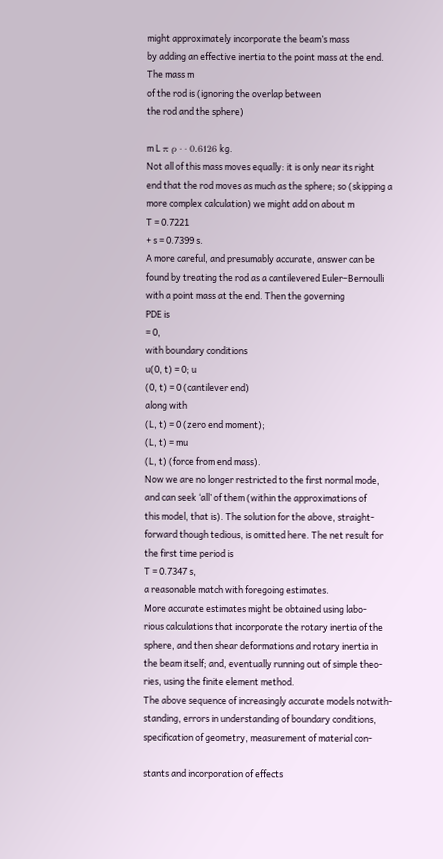might approximately incorporate the beam’s mass
by adding an effective inertia to the point mass at the end.
The mass m
of the rod is (ignoring the overlap between
the rod and the sphere)

m L π ρ · · 0.6126 kg.
Not all of this mass moves equally: it is only near its right
end that the rod moves as much as the sphere; so (skipping a
more complex calculation) we might add on about m
T = 0.7221
+ s = 0.7399 s.
A more careful, and presumably accurate, answer can be
found by treating the rod as a cantilevered Euler–Bernoulli
with a point mass at the end. Then the governing
PDE is
= 0,
with boundary conditions
u(0, t) = 0; u
(0, t) = 0 (cantilever end)
along with
(L, t) = 0 (zero end moment);
(L, t) = mu
(L, t) (force from end mass).
Now we are no longer restricted to the first normal mode,
and can seek ‘all’ of them (within the approximations of
this model, that is). The solution for the above, straight-
forward though tedious, is omitted here. The net result for
the first time period is
T = 0.7347 s,
a reasonable match with foregoing estimates.
More accurate estimates might be obtained using labo-
rious calculations that incorporate the rotary inertia of the
sphere, and then shear deformations and rotary inertia in
the beam itself; and, eventually running out of simple theo-
ries, using the finite element method.
The above sequence of increasingly accurate models notwith-
standing, errors in understanding of boundary conditions,
specification of geometry, measurement of material con-

stants and incorporation of effects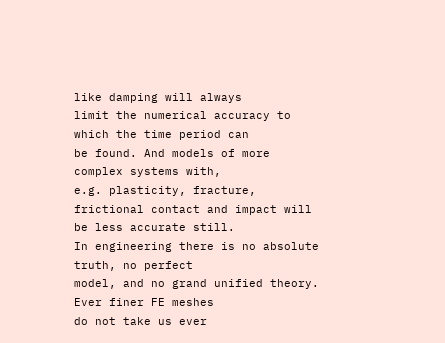like damping will always
limit the numerical accuracy to which the time period can
be found. And models of more complex systems with,
e.g. plasticity, fracture, frictional contact and impact will
be less accurate still.
In engineering there is no absolute truth, no perfect
model, and no grand unified theory. Ever finer FE meshes
do not take us ever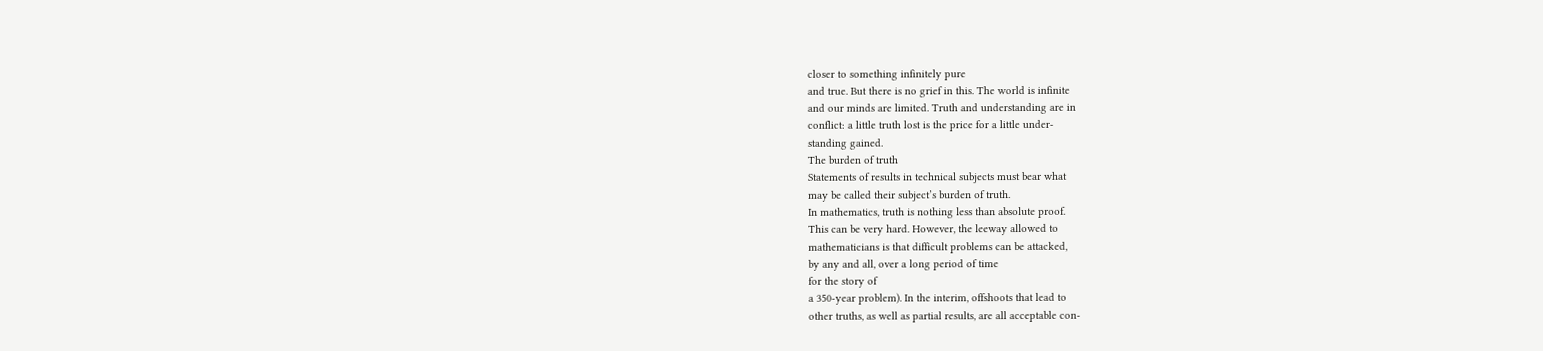closer to something infinitely pure
and true. But there is no grief in this. The world is infinite
and our minds are limited. Truth and understanding are in
conflict: a little truth lost is the price for a little under-
standing gained.
The burden of truth
Statements of results in technical subjects must bear what
may be called their subject’s burden of truth.
In mathematics, truth is nothing less than absolute proof.
This can be very hard. However, the leeway allowed to
mathematicians is that difficult problems can be attacked,
by any and all, over a long period of time
for the story of
a 350-year problem). In the interim, offshoots that lead to
other truths, as well as partial results, are all acceptable con-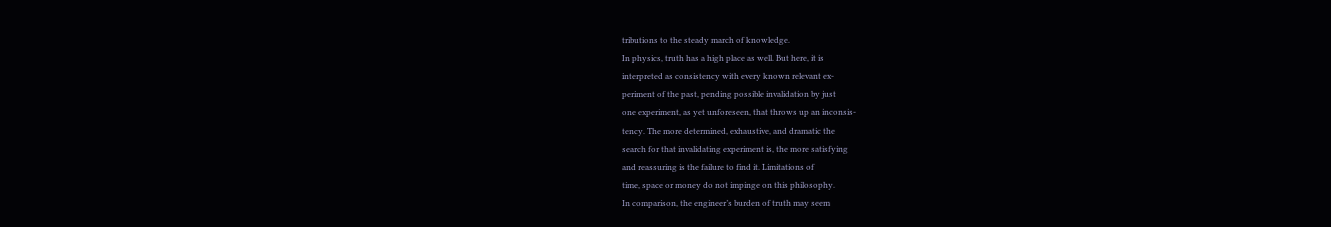tributions to the steady march of knowledge.
In physics, truth has a high place as well. But here, it is
interpreted as consistency with every known relevant ex-
periment of the past, pending possible invalidation by just
one experiment, as yet unforeseen, that throws up an inconsis-
tency. The more determined, exhaustive, and dramatic the
search for that invalidating experiment is, the more satisfying
and reassuring is the failure to find it. Limitations of
time, space or money do not impinge on this philosophy.
In comparison, the engineer’s burden of truth may seem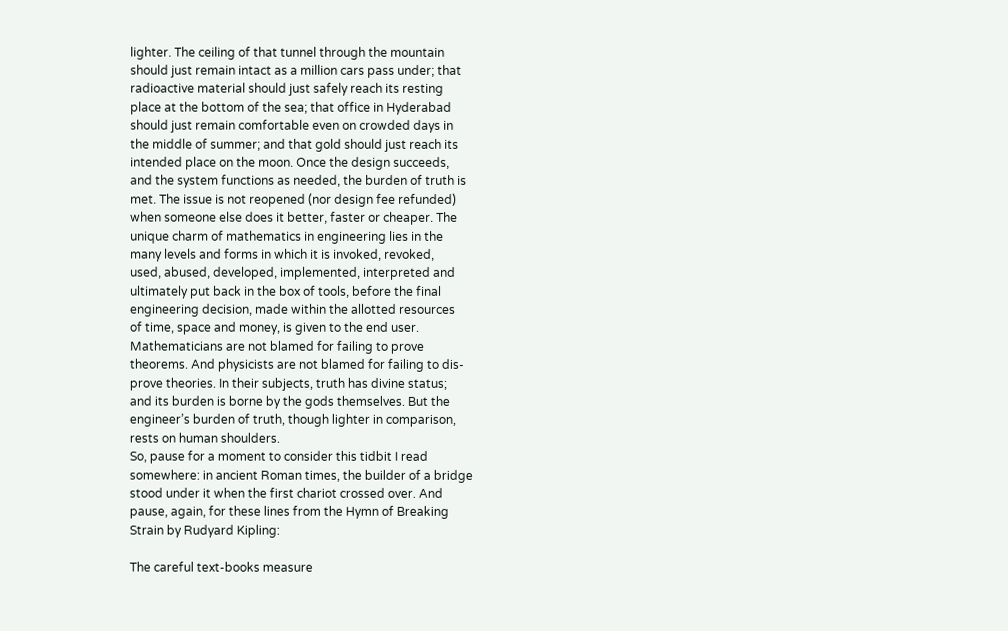lighter. The ceiling of that tunnel through the mountain
should just remain intact as a million cars pass under; that
radioactive material should just safely reach its resting
place at the bottom of the sea; that office in Hyderabad
should just remain comfortable even on crowded days in
the middle of summer; and that gold should just reach its
intended place on the moon. Once the design succeeds,
and the system functions as needed, the burden of truth is
met. The issue is not reopened (nor design fee refunded)
when someone else does it better, faster or cheaper. The
unique charm of mathematics in engineering lies in the
many levels and forms in which it is invoked, revoked,
used, abused, developed, implemented, interpreted and
ultimately put back in the box of tools, before the final
engineering decision, made within the allotted resources
of time, space and money, is given to the end user.
Mathematicians are not blamed for failing to prove
theorems. And physicists are not blamed for failing to dis-
prove theories. In their subjects, truth has divine status;
and its burden is borne by the gods themselves. But the
engineer’s burden of truth, though lighter in comparison,
rests on human shoulders.
So, pause for a moment to consider this tidbit I read
somewhere: in ancient Roman times, the builder of a bridge
stood under it when the first chariot crossed over. And
pause, again, for these lines from the Hymn of Breaking
Strain by Rudyard Kipling:

The careful text-books measure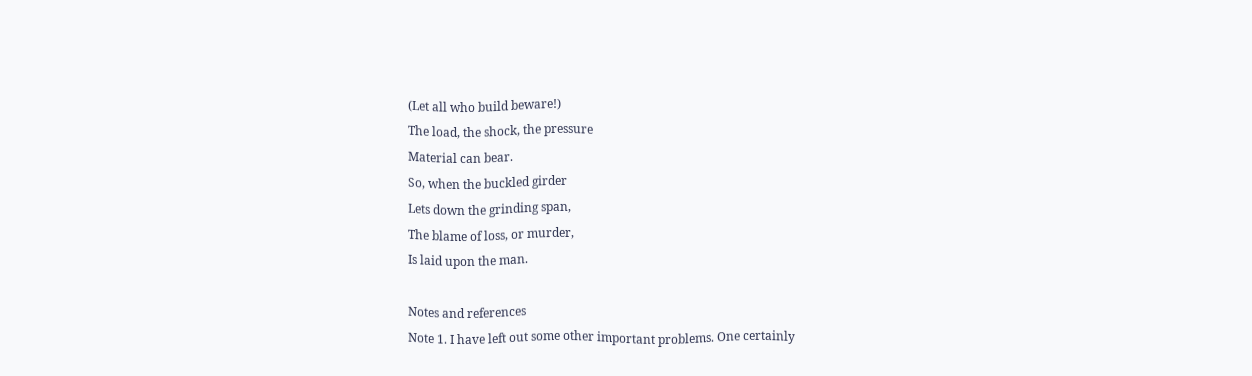(Let all who build beware!)
The load, the shock, the pressure
Material can bear.
So, when the buckled girder
Lets down the grinding span,
The blame of loss, or murder,
Is laid upon the man.

Notes and references
Note 1. I have left out some other important problems. One certainly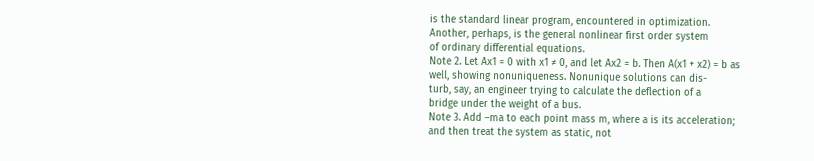is the standard linear program, encountered in optimization.
Another, perhaps, is the general nonlinear first order system
of ordinary differential equations.
Note 2. Let Ax1 = 0 with x1 ≠ 0, and let Ax2 = b. Then A(x1 + x2) = b as
well, showing nonuniqueness. Nonunique solutions can dis-
turb, say, an engineer trying to calculate the deflection of a
bridge under the weight of a bus.
Note 3. Add –ma to each point mass m, where a is its acceleration;
and then treat the system as static, not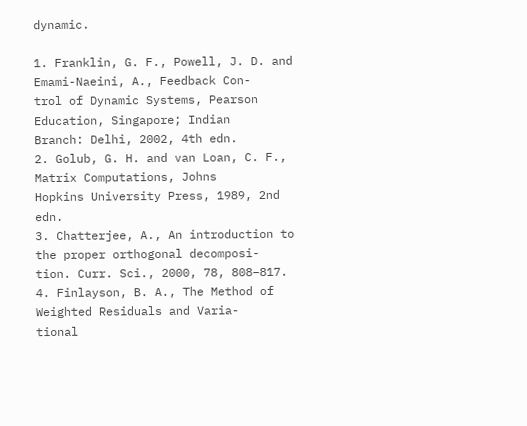dynamic.

1. Franklin, G. F., Powell, J. D. and Emami-Naeini, A., Feedback Con-
trol of Dynamic Systems, Pearson Education, Singapore; Indian
Branch: Delhi, 2002, 4th edn.
2. Golub, G. H. and van Loan, C. F., Matrix Computations, Johns
Hopkins University Press, 1989, 2nd edn.
3. Chatterjee, A., An introduction to the proper orthogonal decomposi-
tion. Curr. Sci., 2000, 78, 808–817.
4. Finlayson, B. A., The Method of Weighted Residuals and Varia-
tional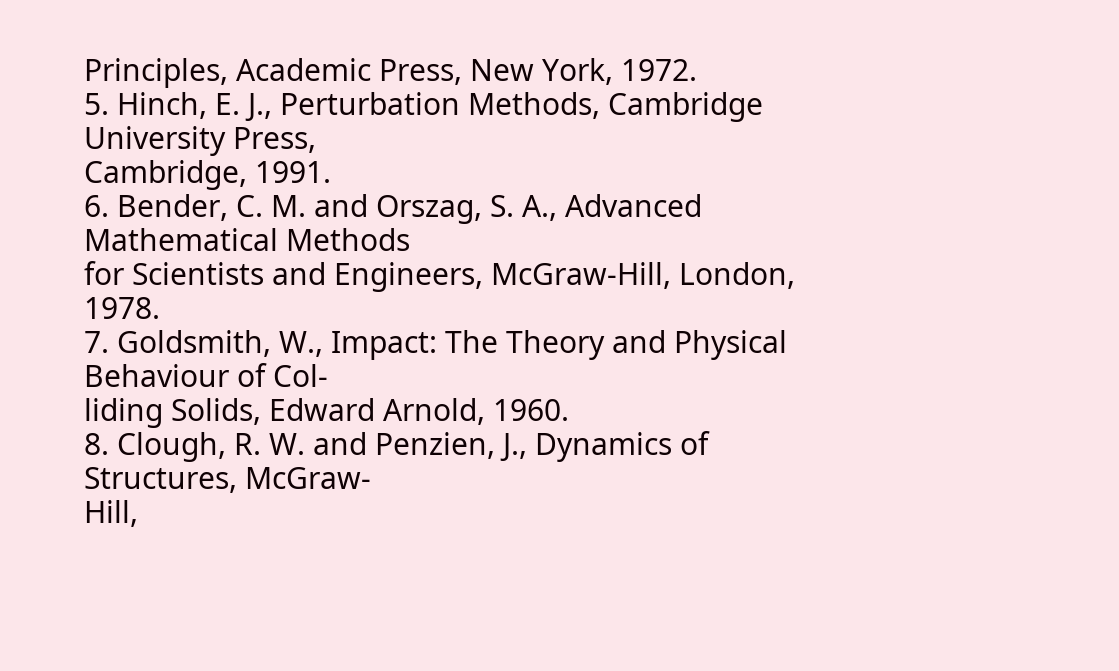Principles, Academic Press, New York, 1972.
5. Hinch, E. J., Perturbation Methods, Cambridge University Press,
Cambridge, 1991.
6. Bender, C. M. and Orszag, S. A., Advanced Mathematical Methods
for Scientists and Engineers, McGraw-Hill, London, 1978.
7. Goldsmith, W., Impact: The Theory and Physical Behaviour of Col-
liding Solids, Edward Arnold, 1960.
8. Clough, R. W. and Penzien, J., Dynamics of Structures, McGraw-
Hill,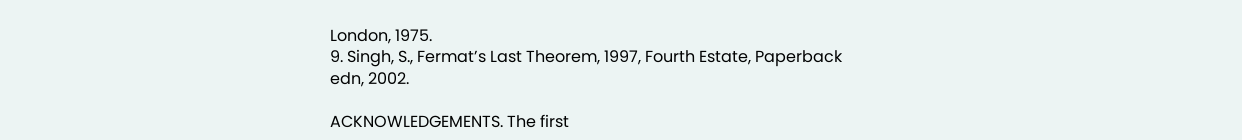London, 1975.
9. Singh, S., Fermat’s Last Theorem, 1997, Fourth Estate, Paperback
edn, 2002.

ACKNOWLEDGEMENTS. The first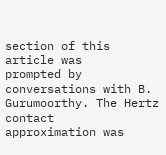section of this article was
prompted by conversations with B. Gurumoorthy. The Hertz contact
approximation was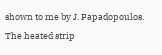shown to me by J. Papadopoulos. The heated strip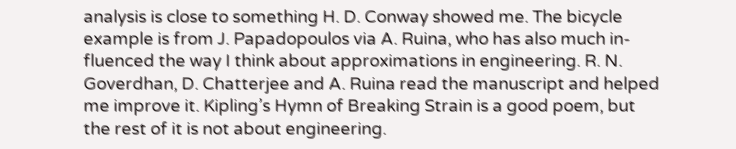analysis is close to something H. D. Conway showed me. The bicycle
example is from J. Papadopoulos via A. Ruina, who has also much in-
fluenced the way I think about approximations in engineering. R. N.
Goverdhan, D. Chatterjee and A. Ruina read the manuscript and helped
me improve it. Kipling’s Hymn of Breaking Strain is a good poem, but
the rest of it is not about engineering.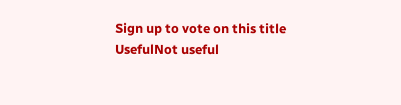Sign up to vote on this title
UsefulNot useful